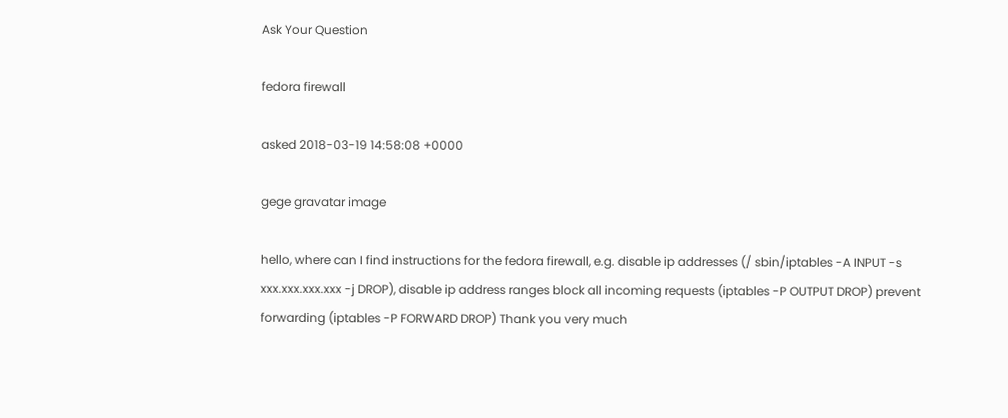Ask Your Question

fedora firewall

asked 2018-03-19 14:58:08 +0000

gege gravatar image

hello, where can I find instructions for the fedora firewall, e.g. disable ip addresses (/ sbin/iptables -A INPUT -s xxx.xxx.xxx.xxx -j DROP), disable ip address ranges block all incoming requests (iptables -P OUTPUT DROP) prevent forwarding (iptables -P FORWARD DROP) Thank you very much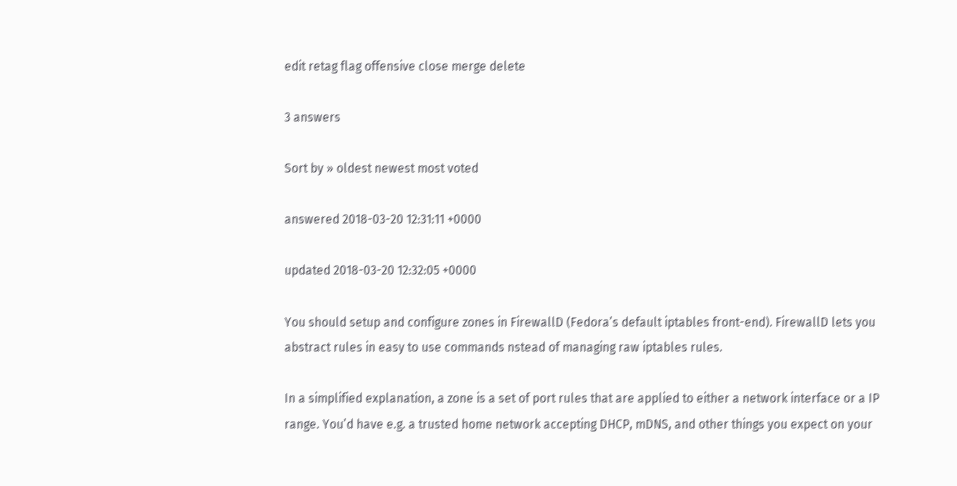edit retag flag offensive close merge delete

3 answers

Sort by » oldest newest most voted

answered 2018-03-20 12:31:11 +0000

updated 2018-03-20 12:32:05 +0000

You should setup and configure zones in FirewallD (Fedora’s default iptables front-end). FirewallD lets you abstract rules in easy to use commands nstead of managing raw iptables rules.

In a simplified explanation, a zone is a set of port rules that are applied to either a network interface or a IP range. You’d have e.g. a trusted home network accepting DHCP, mDNS, and other things you expect on your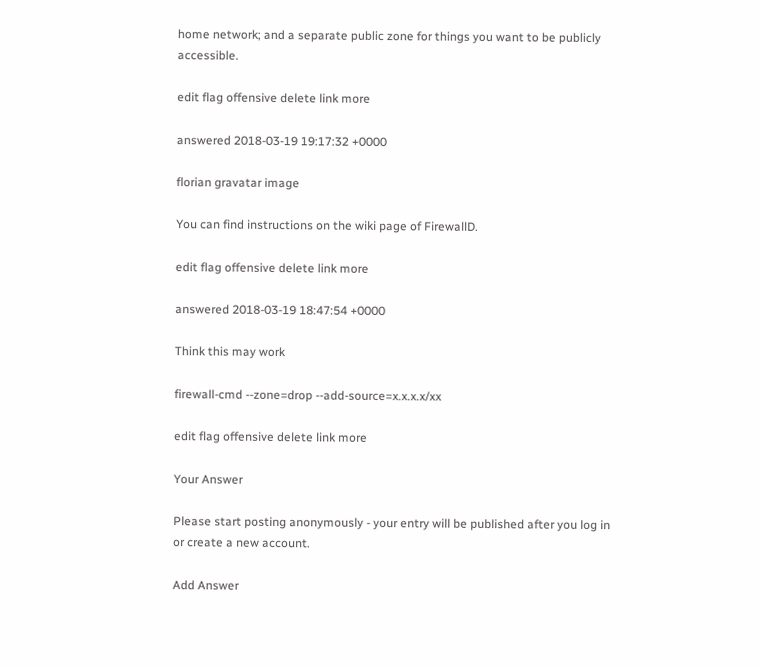home network; and a separate public zone for things you want to be publicly accessible.

edit flag offensive delete link more

answered 2018-03-19 19:17:32 +0000

florian gravatar image

You can find instructions on the wiki page of FirewallD.

edit flag offensive delete link more

answered 2018-03-19 18:47:54 +0000

Think this may work

firewall-cmd --zone=drop --add-source=x.x.x.x/xx

edit flag offensive delete link more

Your Answer

Please start posting anonymously - your entry will be published after you log in or create a new account.

Add Answer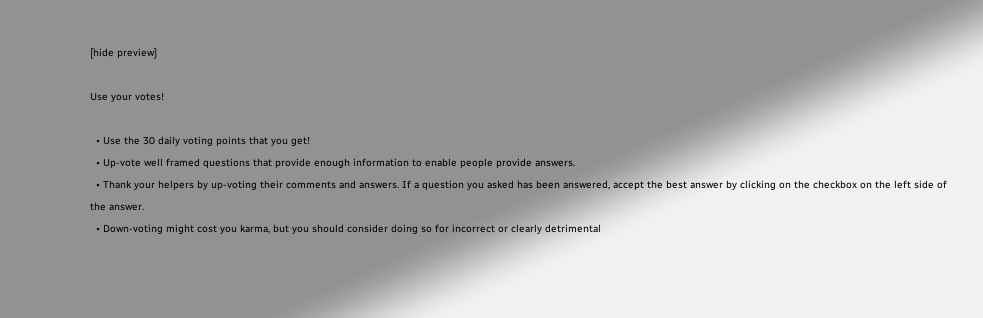[hide preview]

Use your votes!

  • Use the 30 daily voting points that you get!
  • Up-vote well framed questions that provide enough information to enable people provide answers.
  • Thank your helpers by up-voting their comments and answers. If a question you asked has been answered, accept the best answer by clicking on the checkbox on the left side of the answer.
  • Down-voting might cost you karma, but you should consider doing so for incorrect or clearly detrimental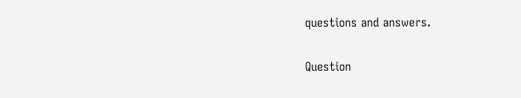questions and answers.

Question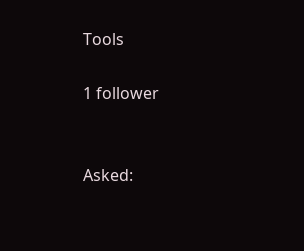Tools

1 follower


Asked: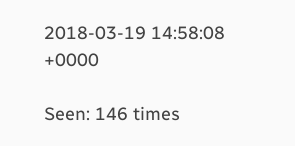2018-03-19 14:58:08 +0000

Seen: 146 times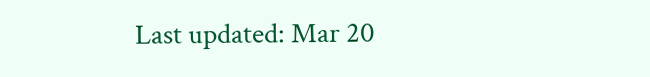Last updated: Mar 20